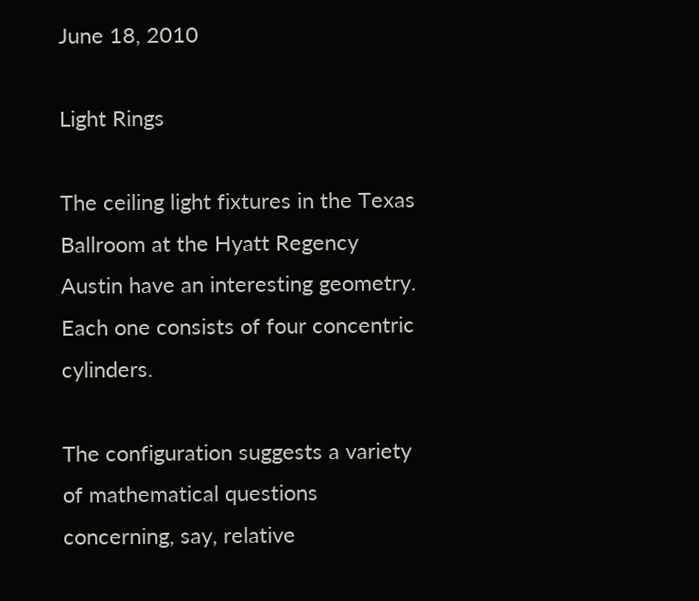June 18, 2010

Light Rings

The ceiling light fixtures in the Texas Ballroom at the Hyatt Regency Austin have an interesting geometry. Each one consists of four concentric cylinders.

The configuration suggests a variety of mathematical questions concerning, say, relative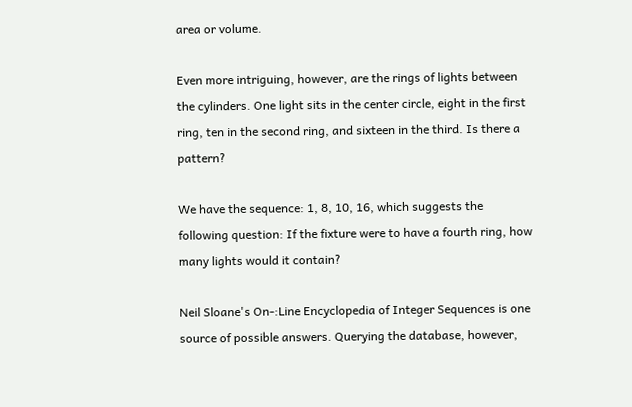area or volume.

Even more intriguing, however, are the rings of lights between the cylinders. One light sits in the center circle, eight in the first ring, ten in the second ring, and sixteen in the third. Is there a pattern?

We have the sequence: 1, 8, 10, 16, which suggests the following question: If the fixture were to have a fourth ring, how many lights would it contain?

Neil Sloane's On-:Line Encyclopedia of Integer Sequences is one source of possible answers. Querying the database, however,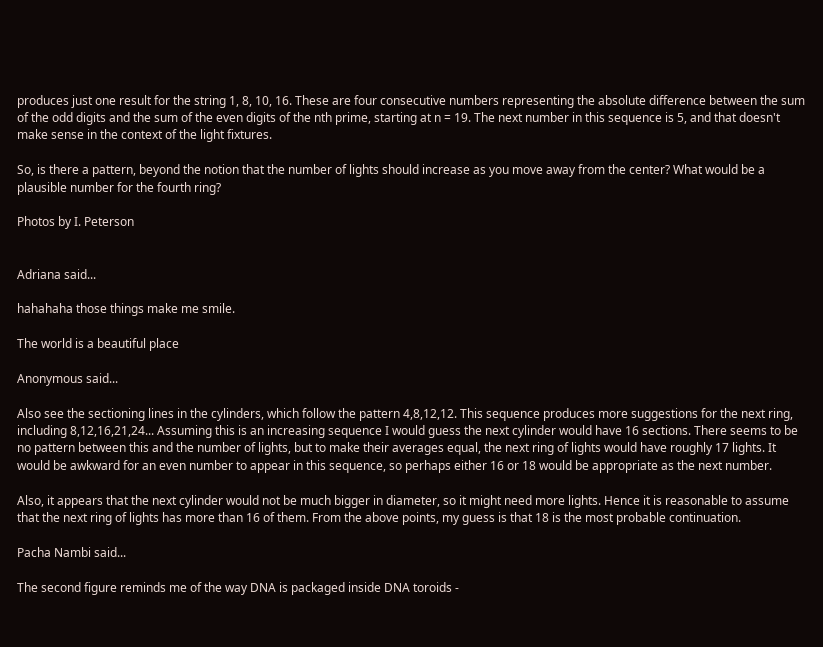produces just one result for the string 1, 8, 10, 16. These are four consecutive numbers representing the absolute difference between the sum of the odd digits and the sum of the even digits of the nth prime, starting at n = 19. The next number in this sequence is 5, and that doesn't make sense in the context of the light fixtures.

So, is there a pattern, beyond the notion that the number of lights should increase as you move away from the center? What would be a plausible number for the fourth ring?

Photos by I. Peterson


Adriana said...

hahahaha those things make me smile.

The world is a beautiful place

Anonymous said...

Also see the sectioning lines in the cylinders, which follow the pattern 4,8,12,12. This sequence produces more suggestions for the next ring, including 8,12,16,21,24... Assuming this is an increasing sequence I would guess the next cylinder would have 16 sections. There seems to be no pattern between this and the number of lights, but to make their averages equal, the next ring of lights would have roughly 17 lights. It would be awkward for an even number to appear in this sequence, so perhaps either 16 or 18 would be appropriate as the next number.

Also, it appears that the next cylinder would not be much bigger in diameter, so it might need more lights. Hence it is reasonable to assume that the next ring of lights has more than 16 of them. From the above points, my guess is that 18 is the most probable continuation.

Pacha Nambi said...

The second figure reminds me of the way DNA is packaged inside DNA toroids -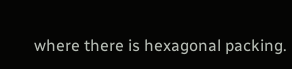where there is hexagonal packing.